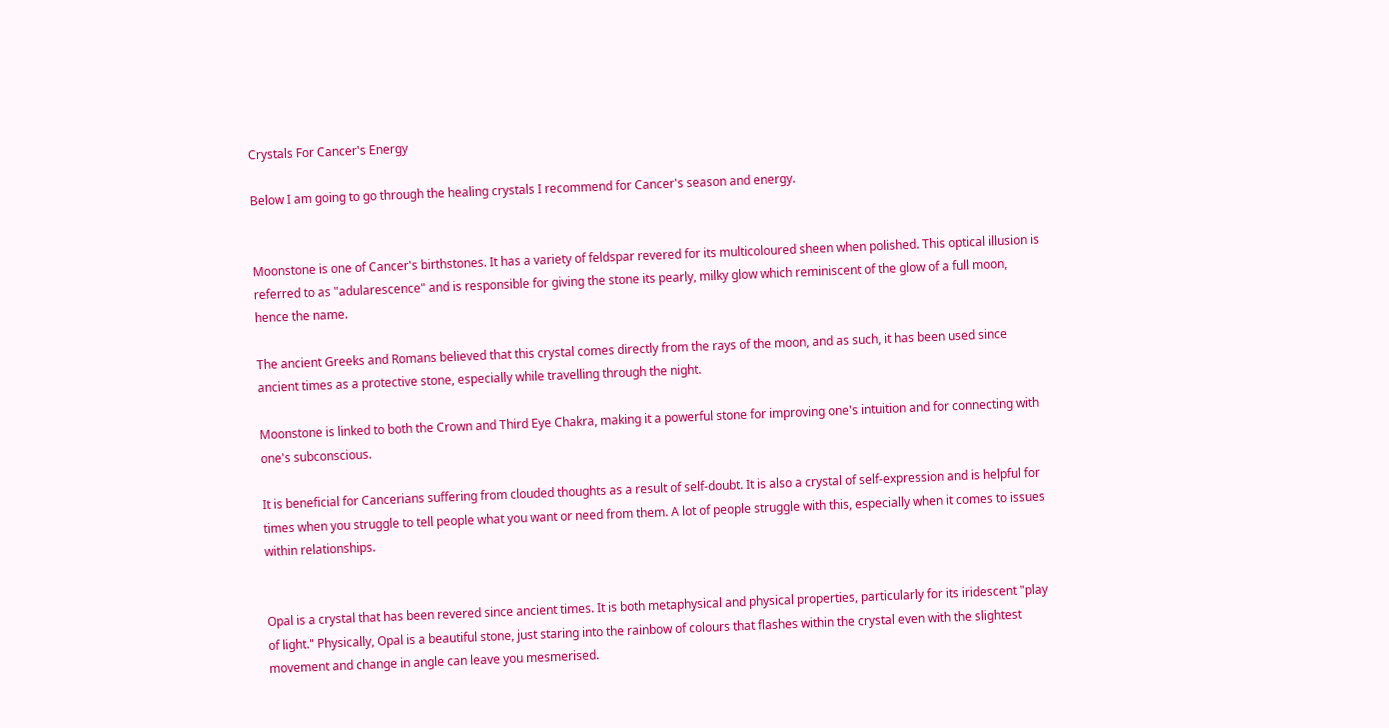Crystals For Cancer's Energy

Below I am going to go through the healing crystals I recommend for Cancer's season and energy.


Moonstone is one of Cancer's birthstones. It has a variety of feldspar revered for its multicoloured sheen when polished. This optical illusion is referred to as "adularescence" and is responsible for giving the stone its pearly, milky glow which reminiscent of the glow of a full moon, hence the name.

The ancient Greeks and Romans believed that this crystal comes directly from the rays of the moon, and as such, it has been used since ancient times as a protective stone, especially while travelling through the night.

Moonstone is linked to both the Crown and Third Eye Chakra, making it a powerful stone for improving one's intuition and for connecting with one's subconscious.

It is beneficial for Cancerians suffering from clouded thoughts as a result of self-doubt. It is also a crystal of self-expression and is helpful for times when you struggle to tell people what you want or need from them. A lot of people struggle with this, especially when it comes to issues within relationships.


Opal is a crystal that has been revered since ancient times. It is both metaphysical and physical properties, particularly for its iridescent "play of light." Physically, Opal is a beautiful stone, just staring into the rainbow of colours that flashes within the crystal even with the slightest movement and change in angle can leave you mesmerised.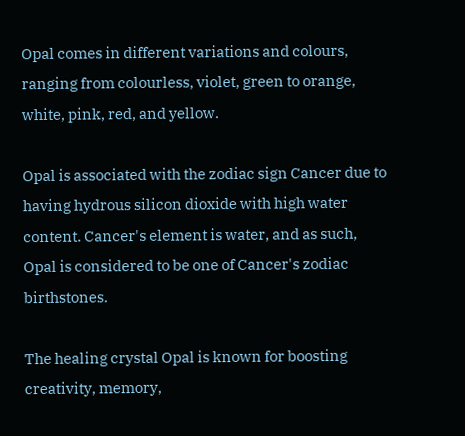Opal comes in different variations and colours, ranging from colourless, violet, green to orange, white, pink, red, and yellow.

Opal is associated with the zodiac sign Cancer due to having hydrous silicon dioxide with high water content. Cancer's element is water, and as such, Opal is considered to be one of Cancer's zodiac birthstones.

The healing crystal Opal is known for boosting creativity, memory,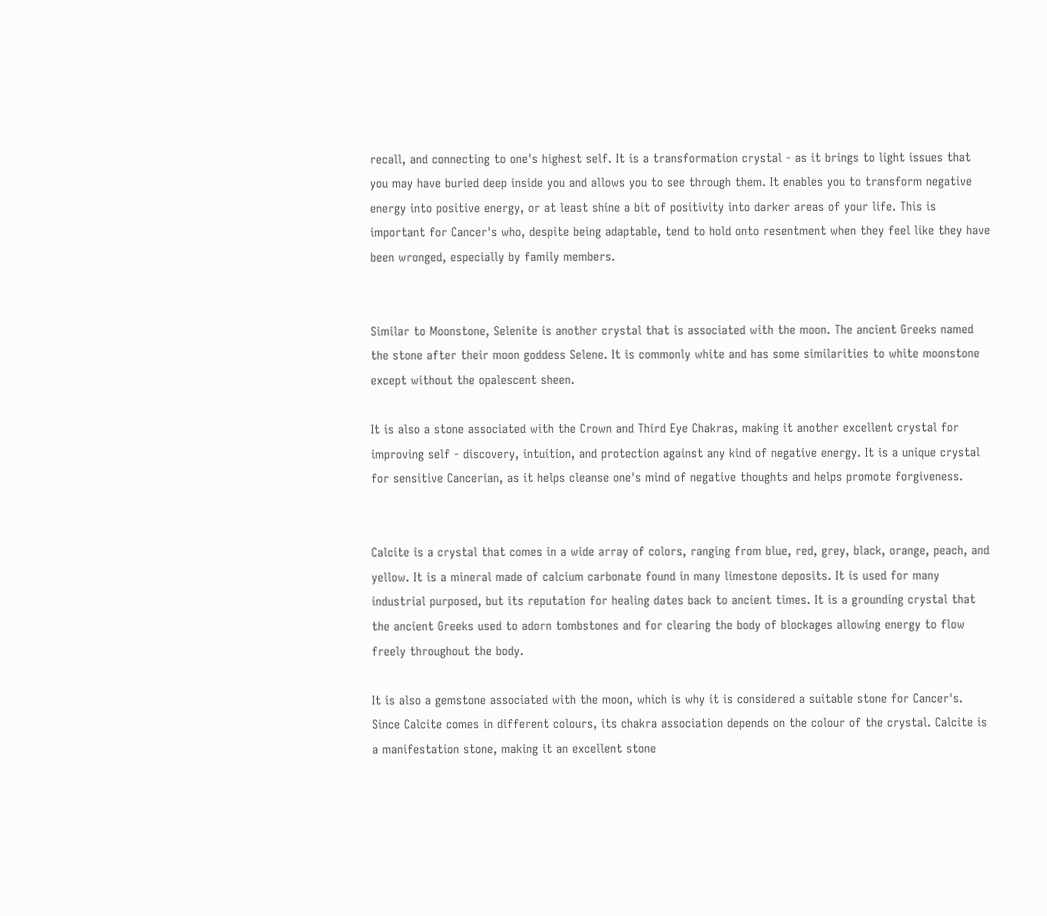recall, and connecting to one's highest self. It is a transformation crystal - as it brings to light issues that you may have buried deep inside you and allows you to see through them. It enables you to transform negative energy into positive energy, or at least shine a bit of positivity into darker areas of your life. This is important for Cancer's who, despite being adaptable, tend to hold onto resentment when they feel like they have been wronged, especially by family members.


Similar to Moonstone, Selenite is another crystal that is associated with the moon. The ancient Greeks named the stone after their moon goddess Selene. It is commonly white and has some similarities to white moonstone except without the opalescent sheen.

It is also a stone associated with the Crown and Third Eye Chakras, making it another excellent crystal for improving self - discovery, intuition, and protection against any kind of negative energy. It is a unique crystal for sensitive Cancerian, as it helps cleanse one's mind of negative thoughts and helps promote forgiveness.


Calcite is a crystal that comes in a wide array of colors, ranging from blue, red, grey, black, orange, peach, and yellow. It is a mineral made of calcium carbonate found in many limestone deposits. It is used for many industrial purposed, but its reputation for healing dates back to ancient times. It is a grounding crystal that the ancient Greeks used to adorn tombstones and for clearing the body of blockages allowing energy to flow freely throughout the body.

It is also a gemstone associated with the moon, which is why it is considered a suitable stone for Cancer's. Since Calcite comes in different colours, its chakra association depends on the colour of the crystal. Calcite is a manifestation stone, making it an excellent stone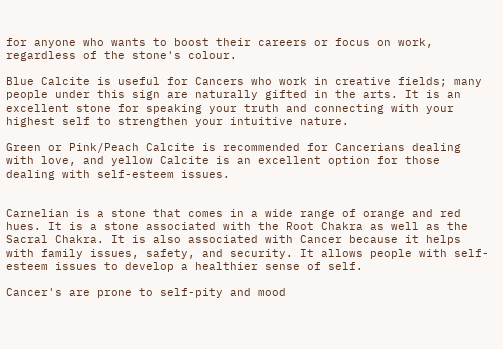for anyone who wants to boost their careers or focus on work, regardless of the stone's colour.

Blue Calcite is useful for Cancers who work in creative fields; many people under this sign are naturally gifted in the arts. It is an excellent stone for speaking your truth and connecting with your highest self to strengthen your intuitive nature.

Green or Pink/Peach Calcite is recommended for Cancerians dealing with love, and yellow Calcite is an excellent option for those dealing with self-esteem issues.


Carnelian is a stone that comes in a wide range of orange and red hues. It is a stone associated with the Root Chakra as well as the Sacral Chakra. It is also associated with Cancer because it helps with family issues, safety, and security. It allows people with self-esteem issues to develop a healthier sense of self.

Cancer's are prone to self-pity and mood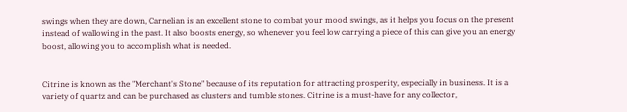swings when they are down, Carnelian is an excellent stone to combat your mood swings, as it helps you focus on the present instead of wallowing in the past. It also boosts energy, so whenever you feel low carrying a piece of this can give you an energy boost, allowing you to accomplish what is needed.


Citrine is known as the "Merchant's Stone" because of its reputation for attracting prosperity, especially in business. It is a variety of quartz and can be purchased as clusters and tumble stones. Citrine is a must-have for any collector,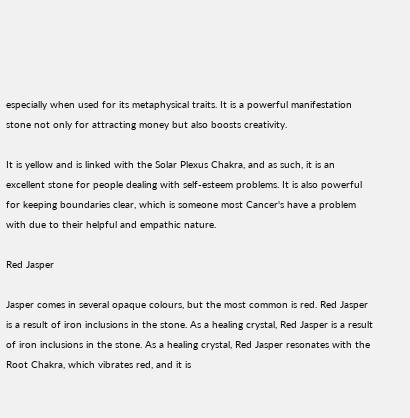especially when used for its metaphysical traits. It is a powerful manifestation stone not only for attracting money but also boosts creativity.

It is yellow and is linked with the Solar Plexus Chakra, and as such, it is an excellent stone for people dealing with self-esteem problems. It is also powerful for keeping boundaries clear, which is someone most Cancer's have a problem with due to their helpful and empathic nature.

Red Jasper

Jasper comes in several opaque colours, but the most common is red. Red Jasper is a result of iron inclusions in the stone. As a healing crystal, Red Jasper is a result of iron inclusions in the stone. As a healing crystal, Red Jasper resonates with the Root Chakra, which vibrates red, and it is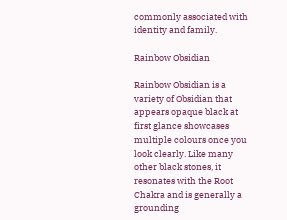commonly associated with identity and family.

Rainbow Obsidian

Rainbow Obsidian is a variety of Obsidian that appears opaque black at first glance showcases multiple colours once you look clearly. Like many other black stones, it resonates with the Root Chakra and is generally a grounding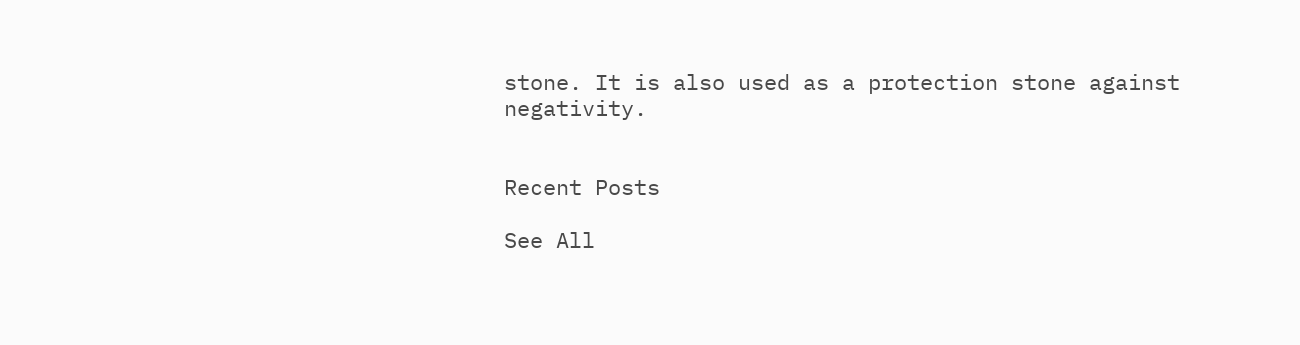stone. It is also used as a protection stone against negativity.


Recent Posts

See All